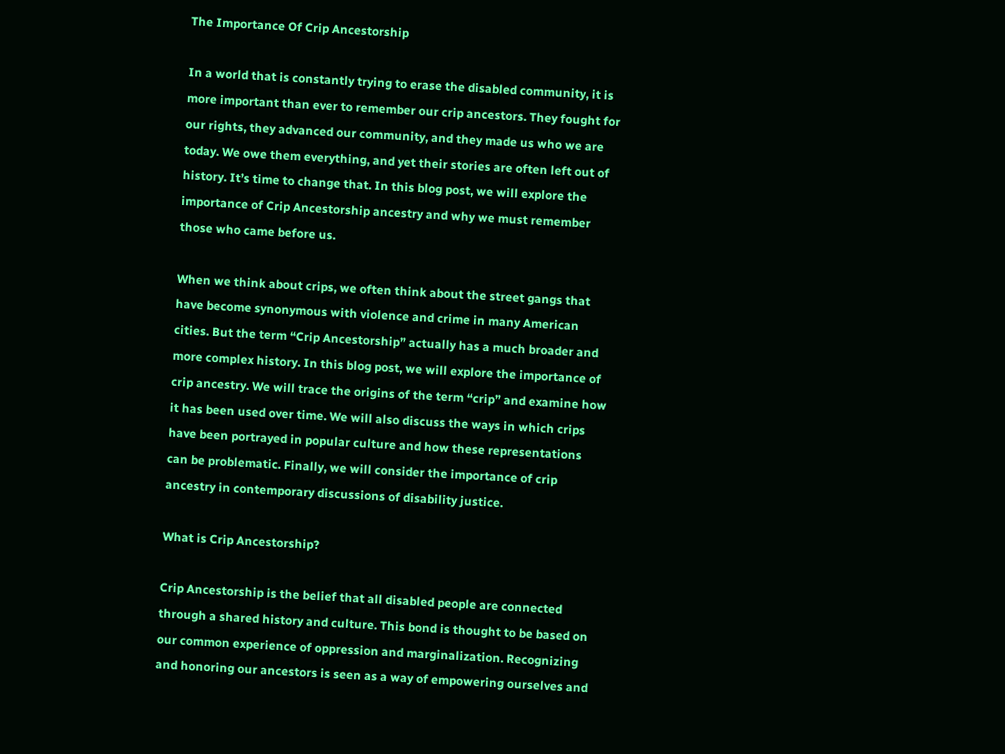The Importance Of Crip Ancestorship

In a world that is constantly trying to erase the disabled community, it is more important than ever to remember our crip ancestors. They fought for our rights, they advanced our community, and they made us who we are today. We owe them everything, and yet their stories are often left out of history. It’s time to change that. In this blog post, we will explore the importance of Crip Ancestorship ancestry and why we must remember those who came before us.

When we think about crips, we often think about the street gangs that have become synonymous with violence and crime in many American cities. But the term “Crip Ancestorship” actually has a much broader and more complex history. In this blog post, we will explore the importance of crip ancestry. We will trace the origins of the term “crip” and examine how it has been used over time. We will also discuss the ways in which crips have been portrayed in popular culture and how these representations can be problematic. Finally, we will consider the importance of crip ancestry in contemporary discussions of disability justice.

What is Crip Ancestorship?

Crip Ancestorship is the belief that all disabled people are connected through a shared history and culture. This bond is thought to be based on our common experience of oppression and marginalization. Recognizing and honoring our ancestors is seen as a way of empowering ourselves and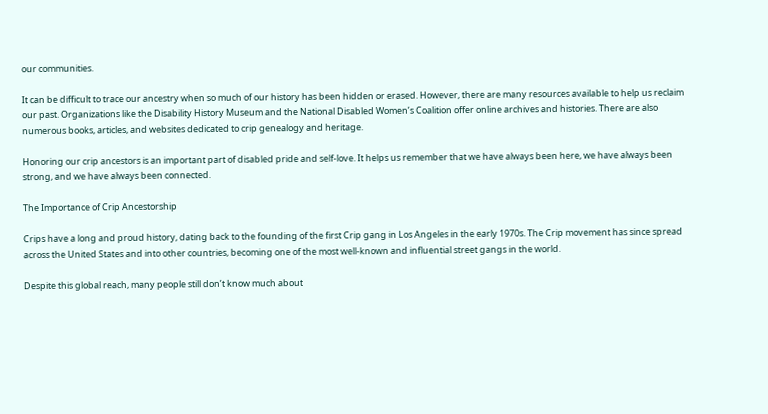our communities.

It can be difficult to trace our ancestry when so much of our history has been hidden or erased. However, there are many resources available to help us reclaim our past. Organizations like the Disability History Museum and the National Disabled Women’s Coalition offer online archives and histories. There are also numerous books, articles, and websites dedicated to crip genealogy and heritage.

Honoring our crip ancestors is an important part of disabled pride and self-love. It helps us remember that we have always been here, we have always been strong, and we have always been connected.

The Importance of Crip Ancestorship

Crips have a long and proud history, dating back to the founding of the first Crip gang in Los Angeles in the early 1970s. The Crip movement has since spread across the United States and into other countries, becoming one of the most well-known and influential street gangs in the world.

Despite this global reach, many people still don’t know much about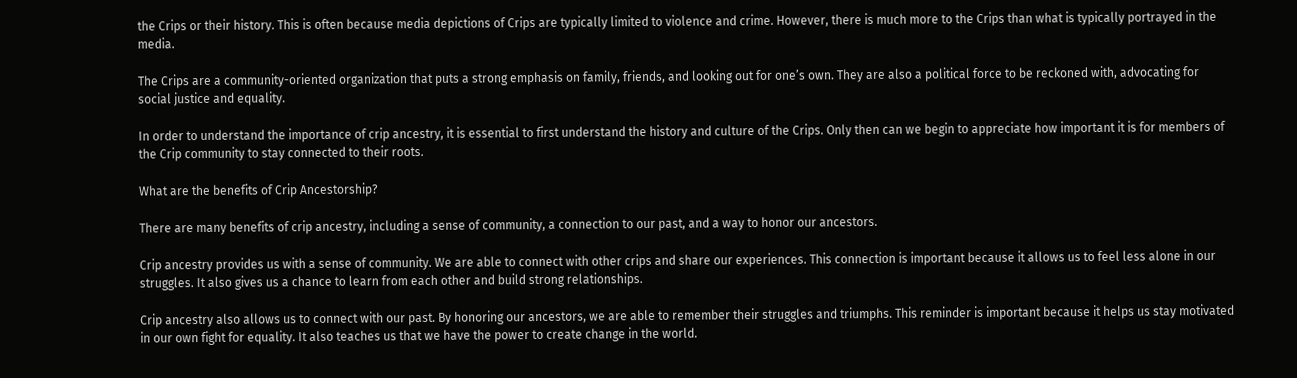the Crips or their history. This is often because media depictions of Crips are typically limited to violence and crime. However, there is much more to the Crips than what is typically portrayed in the media.

The Crips are a community-oriented organization that puts a strong emphasis on family, friends, and looking out for one’s own. They are also a political force to be reckoned with, advocating for social justice and equality.

In order to understand the importance of crip ancestry, it is essential to first understand the history and culture of the Crips. Only then can we begin to appreciate how important it is for members of the Crip community to stay connected to their roots.

What are the benefits of Crip Ancestorship?

There are many benefits of crip ancestry, including a sense of community, a connection to our past, and a way to honor our ancestors.

Crip ancestry provides us with a sense of community. We are able to connect with other crips and share our experiences. This connection is important because it allows us to feel less alone in our struggles. It also gives us a chance to learn from each other and build strong relationships.

Crip ancestry also allows us to connect with our past. By honoring our ancestors, we are able to remember their struggles and triumphs. This reminder is important because it helps us stay motivated in our own fight for equality. It also teaches us that we have the power to create change in the world.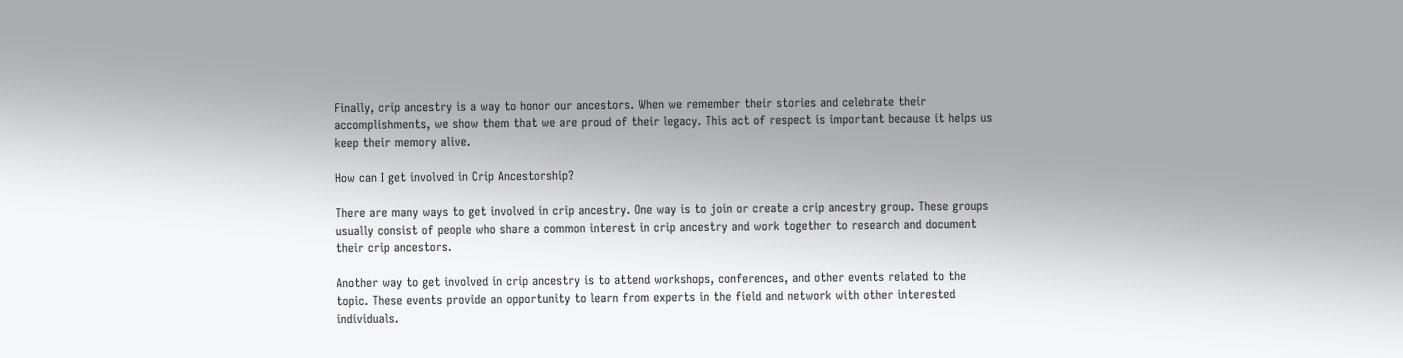Finally, crip ancestry is a way to honor our ancestors. When we remember their stories and celebrate their accomplishments, we show them that we are proud of their legacy. This act of respect is important because it helps us keep their memory alive.

How can I get involved in Crip Ancestorship?

There are many ways to get involved in crip ancestry. One way is to join or create a crip ancestry group. These groups usually consist of people who share a common interest in crip ancestry and work together to research and document their crip ancestors.

Another way to get involved in crip ancestry is to attend workshops, conferences, and other events related to the topic. These events provide an opportunity to learn from experts in the field and network with other interested individuals.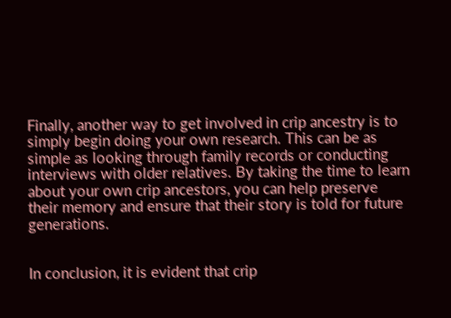Finally, another way to get involved in crip ancestry is to simply begin doing your own research. This can be as simple as looking through family records or conducting interviews with older relatives. By taking the time to learn about your own crip ancestors, you can help preserve their memory and ensure that their story is told for future generations.


In conclusion, it is evident that crip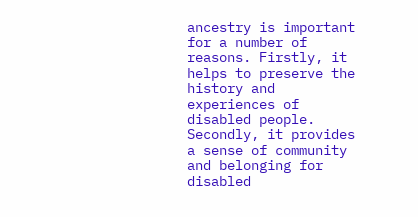ancestry is important for a number of reasons. Firstly, it helps to preserve the history and experiences of disabled people. Secondly, it provides a sense of community and belonging for disabled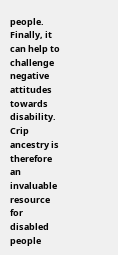people. Finally, it can help to challenge negative attitudes towards disability. Crip ancestry is therefore an invaluable resource for disabled people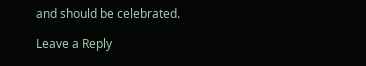and should be celebrated.

Leave a Reply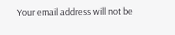Your email address will not be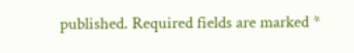published. Required fields are marked *